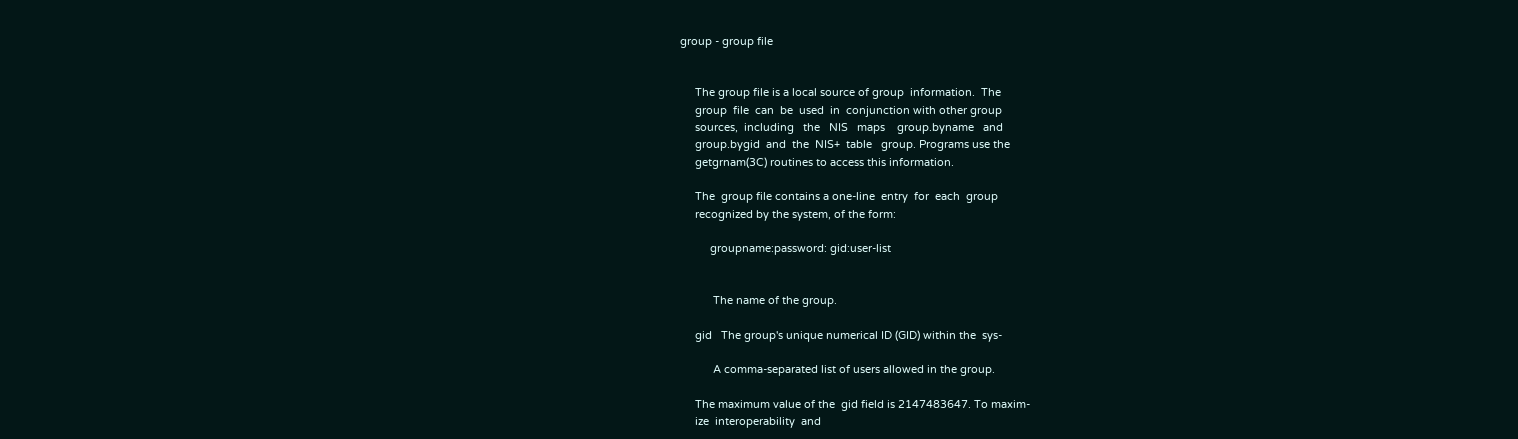group - group file


     The group file is a local source of group  information.  The
     group  file  can  be  used  in  conjunction with other group
     sources,  including   the   NIS   maps    group.byname   and
     group.bygid  and  the  NIS+  table   group. Programs use the
     getgrnam(3C) routines to access this information.

     The  group file contains a one-line  entry  for  each  group
     recognized by the system, of the form:

          groupname:password: gid:user-list


           The name of the group.

     gid   The group's unique numerical ID (GID) within the  sys-

           A comma-separated list of users allowed in the group.

     The maximum value of the  gid field is 2147483647. To maxim-
     ize  interoperability  and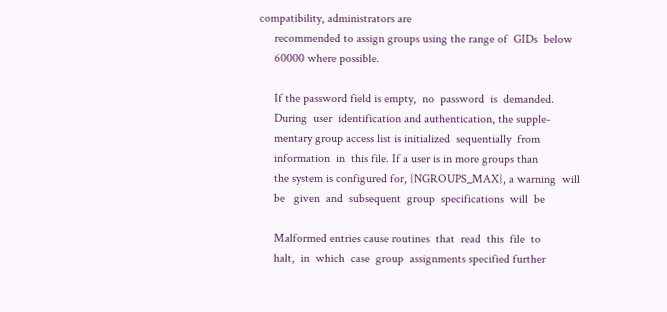compatibility, administrators are
     recommended to assign groups using the range of  GIDs  below
     60000 where possible.

     If the password field is empty,  no  password  is  demanded.
     During  user  identification and authentication, the supple-
     mentary group access list is initialized  sequentially  from
     information  in  this file. If a user is in more groups than
     the system is configured for, {NGROUPS_MAX}, a warning  will
     be   given  and  subsequent  group  specifications  will  be

     Malformed entries cause routines  that  read  this  file  to
     halt,  in  which  case  group  assignments specified further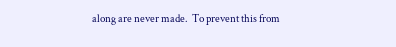along are never made.  To prevent this from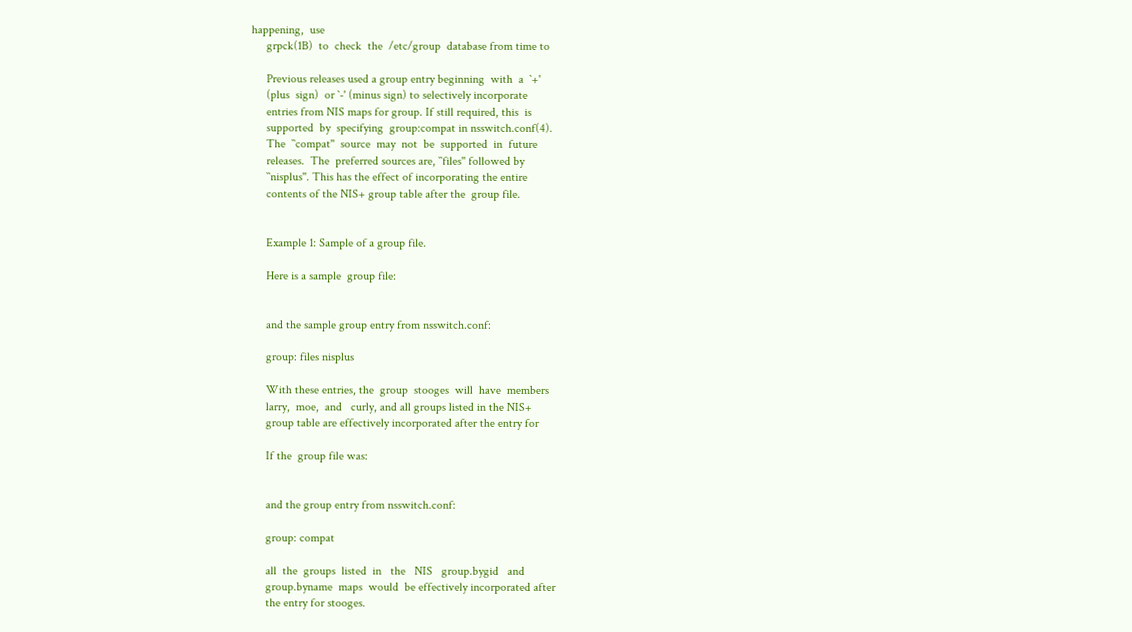happening,  use
     grpck(1B)  to  check  the  /etc/group  database from time to

     Previous releases used a group entry beginning  with  a  `+'
     (plus  sign)  or `-' (minus sign) to selectively incorporate
     entries from NIS maps for group. If still required, this  is
     supported  by  specifying  group:compat in nsswitch.conf(4).
     The  ``compat''  source  may  not  be  supported  in  future
     releases.  The  preferred sources are, ``files'' followed by
     ``nisplus''. This has the effect of incorporating the entire
     contents of the NIS+ group table after the  group file.


     Example 1: Sample of a group file.

     Here is a sample  group file:


     and the sample group entry from nsswitch.conf:

     group: files nisplus

     With these entries, the  group  stooges  will  have  members
     larry,  moe,  and   curly, and all groups listed in the NIS+
     group table are effectively incorporated after the entry for

     If the  group file was:


     and the group entry from nsswitch.conf:

     group: compat

     all  the  groups  listed  in   the   NIS   group.bygid   and
     group.byname  maps  would  be effectively incorporated after
     the entry for stooges.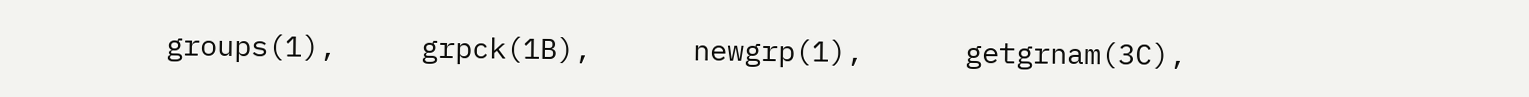groups(1),     grpck(1B),      newgrp(1),      getgrnam(3C),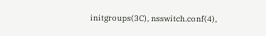initgroups(3C), nsswitch.conf(4),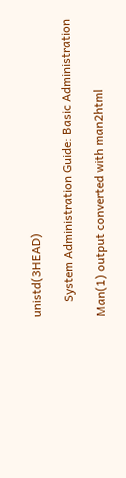unistd(3HEAD)

     System Administration Guide: Basic Administration

Man(1) output converted with man2html